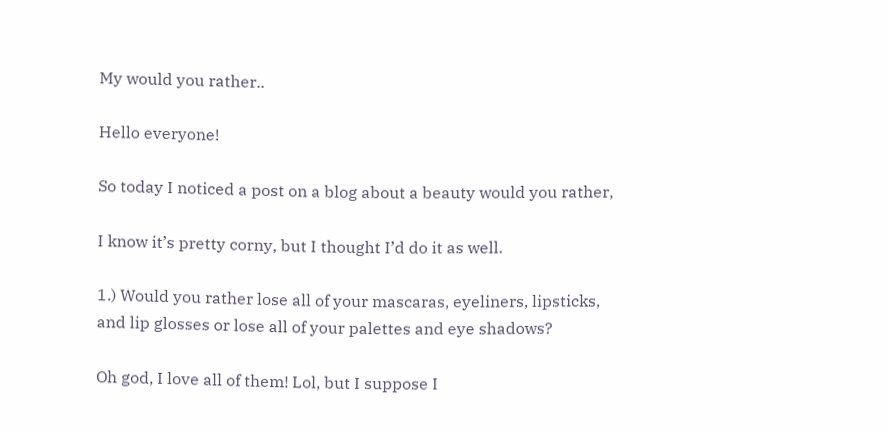My would you rather..

Hello everyone!

So today I noticed a post on a blog about a beauty would you rather,

I know it’s pretty corny, but I thought I’d do it as well.

1.) Would you rather lose all of your mascaras, eyeliners, lipsticks, and lip glosses or lose all of your palettes and eye shadows?

Oh god, I love all of them! Lol, but I suppose I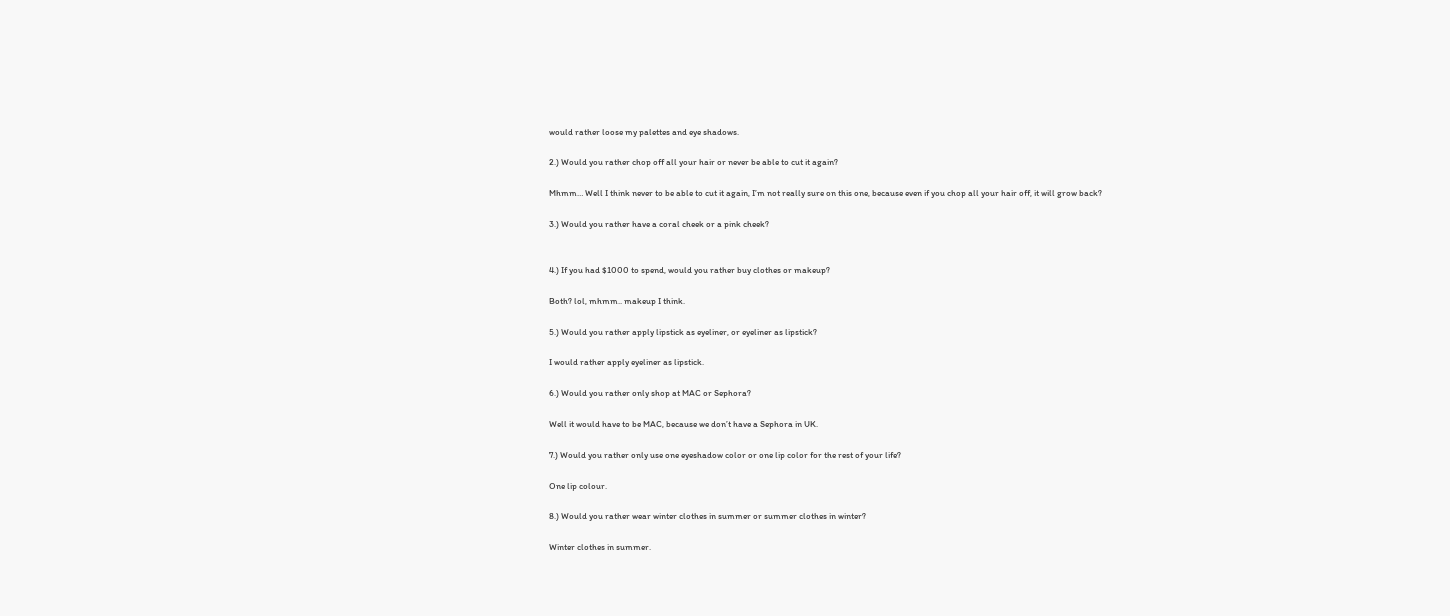would rather loose my palettes and eye shadows.

2.) Would you rather chop off all your hair or never be able to cut it again?

Mhmm… Well I think never to be able to cut it again, I’m not really sure on this one, because even if you chop all your hair off, it will grow back?

3.) Would you rather have a coral cheek or a pink cheek?


4.) If you had $1000 to spend, would you rather buy clothes or makeup?

Both? lol, mhmm.. makeup I think.

5.) Would you rather apply lipstick as eyeliner, or eyeliner as lipstick?

I would rather apply eyeliner as lipstick.

6.) Would you rather only shop at MAC or Sephora?

Well it would have to be MAC, because we don’t have a Sephora in UK.

7.) Would you rather only use one eyeshadow color or one lip color for the rest of your life?

One lip colour.

8.) Would you rather wear winter clothes in summer or summer clothes in winter?

Winter clothes in summer.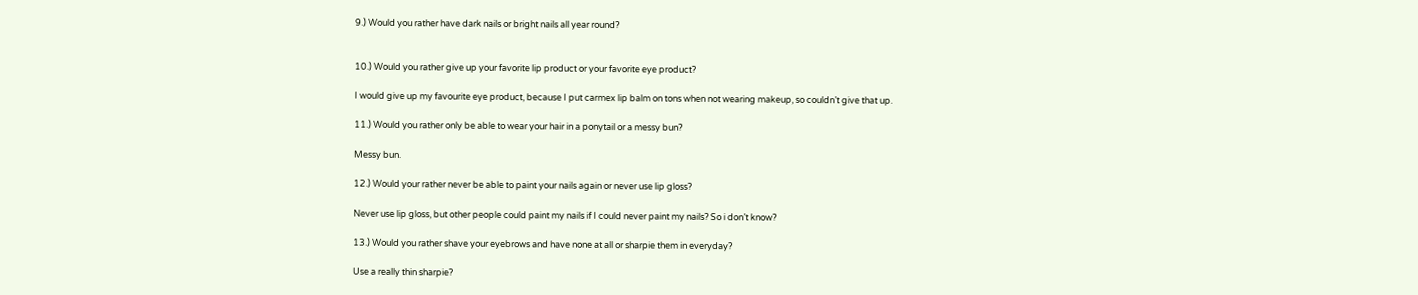9.) Would you rather have dark nails or bright nails all year round?


10.) Would you rather give up your favorite lip product or your favorite eye product?

I would give up my favourite eye product, because I put carmex lip balm on tons when not wearing makeup, so couldn’t give that up.

11.) Would you rather only be able to wear your hair in a ponytail or a messy bun?

Messy bun.

12.) Would your rather never be able to paint your nails again or never use lip gloss?

Never use lip gloss, but other people could paint my nails if I could never paint my nails? So i don’t know?

13.) Would you rather shave your eyebrows and have none at all or sharpie them in everyday?

Use a really thin sharpie?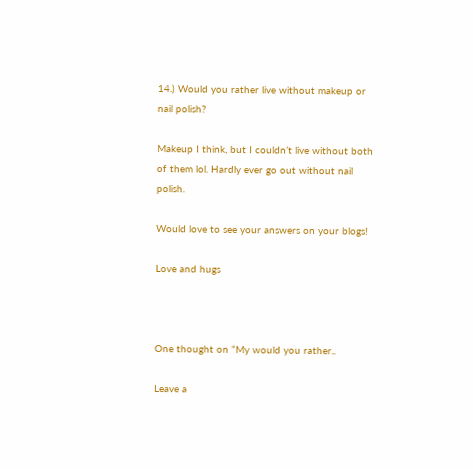14.) Would you rather live without makeup or nail polish?

Makeup I think, but I couldn’t live without both of them lol. Hardly ever go out without nail polish.

Would love to see your answers on your blogs!

Love and hugs



One thought on “My would you rather..

Leave a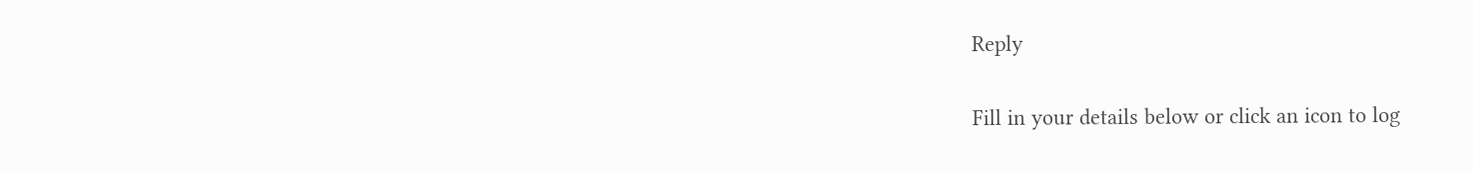Reply

Fill in your details below or click an icon to log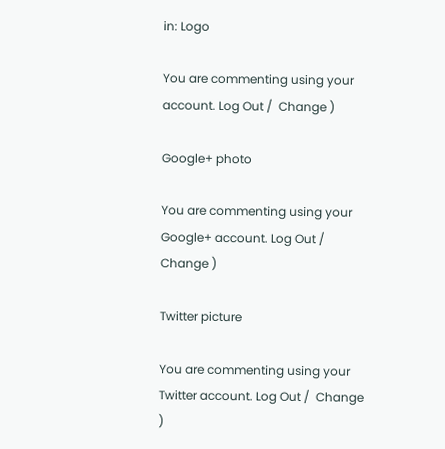in: Logo

You are commenting using your account. Log Out /  Change )

Google+ photo

You are commenting using your Google+ account. Log Out /  Change )

Twitter picture

You are commenting using your Twitter account. Log Out /  Change )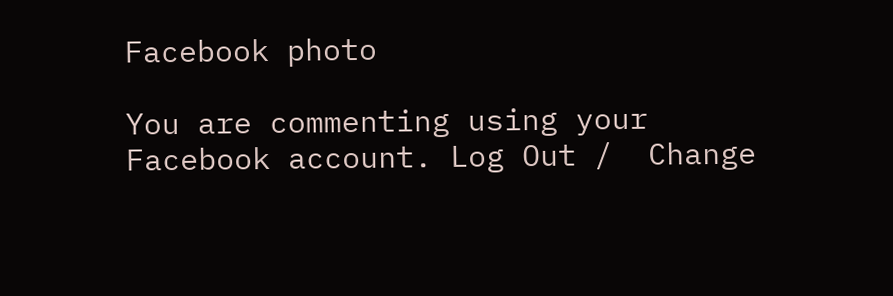Facebook photo

You are commenting using your Facebook account. Log Out /  Change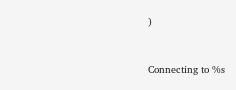)


Connecting to %s